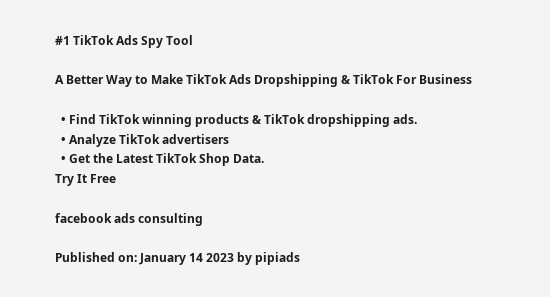#1 TikTok Ads Spy Tool

A Better Way to Make TikTok Ads Dropshipping & TikTok For Business

  • Find TikTok winning products & TikTok dropshipping ads.
  • Analyze TikTok advertisers
  • Get the Latest TikTok Shop Data.
Try It Free

facebook ads consulting

Published on: January 14 2023 by pipiads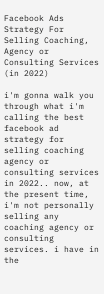Facebook Ads Strategy For Selling Coaching, Agency or Consulting Services (in 2022)

i'm gonna walk you through what i'm calling the best facebook ad strategy for selling coaching agency or consulting services in 2022.. now, at the present time, i'm not personally selling any coaching agency or consulting services. i have in the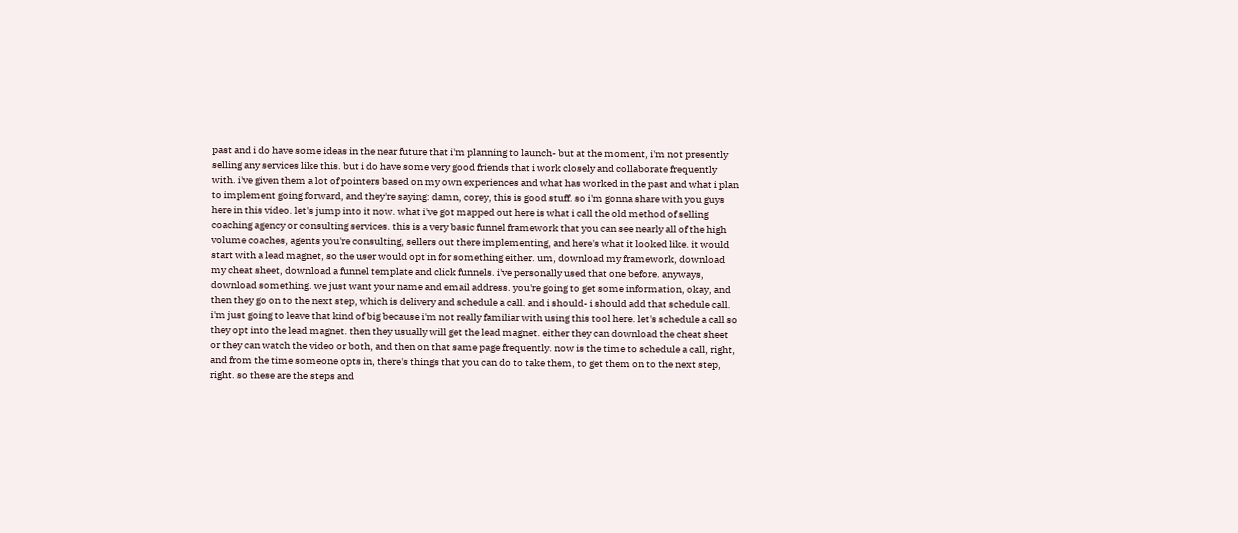past and i do have some ideas in the near future that i'm planning to launch- but at the moment, i'm not presently selling any services like this. but i do have some very good friends that i work closely and collaborate frequently with. i've given them a lot of pointers based on my own experiences and what has worked in the past and what i plan to implement going forward, and they're saying: damn, corey, this is good stuff. so i'm gonna share with you guys here in this video. let's jump into it now. what i've got mapped out here is what i call the old method of selling coaching agency or consulting services. this is a very basic funnel framework that you can see nearly all of the high volume coaches, agents you're consulting, sellers out there implementing, and here's what it looked like. it would start with a lead magnet, so the user would opt in for something either. um, download my framework, download my cheat sheet, download a funnel template and click funnels. i've personally used that one before. anyways, download something. we just want your name and email address. you're going to get some information, okay, and then they go on to the next step, which is delivery and schedule a call. and i should- i should add that schedule call. i'm just going to leave that kind of big because i'm not really familiar with using this tool here. let's schedule a call so they opt into the lead magnet. then they usually will get the lead magnet. either they can download the cheat sheet or they can watch the video or both, and then on that same page frequently. now is the time to schedule a call, right, and from the time someone opts in, there's things that you can do to take them, to get them on to the next step, right. so these are the steps and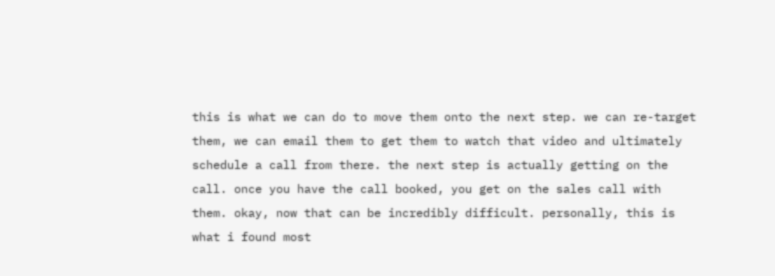this is what we can do to move them onto the next step. we can re-target them, we can email them to get them to watch that video and ultimately schedule a call from there. the next step is actually getting on the call. once you have the call booked, you get on the sales call with them. okay, now that can be incredibly difficult. personally, this is what i found most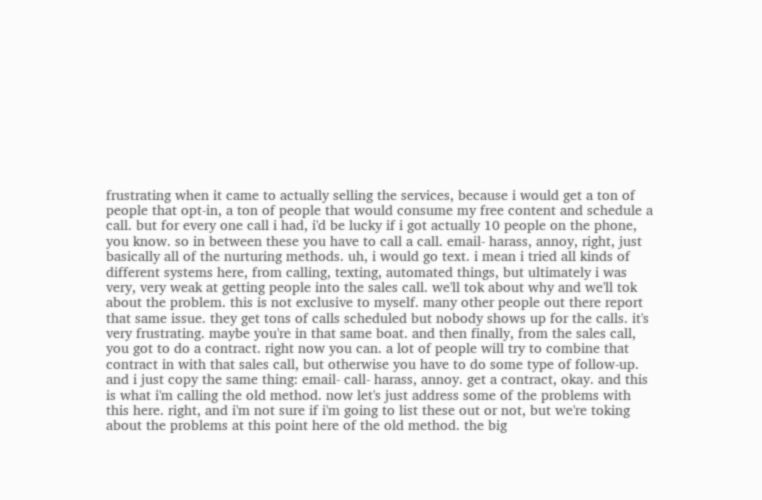frustrating when it came to actually selling the services, because i would get a ton of people that opt-in, a ton of people that would consume my free content and schedule a call. but for every one call i had, i'd be lucky if i got actually 10 people on the phone, you know. so in between these you have to call a call. email- harass, annoy, right, just basically all of the nurturing methods. uh, i would go text. i mean i tried all kinds of different systems here, from calling, texting, automated things, but ultimately i was very, very weak at getting people into the sales call. we'll tok about why and we'll tok about the problem. this is not exclusive to myself. many other people out there report that same issue. they get tons of calls scheduled but nobody shows up for the calls. it's very frustrating. maybe you're in that same boat. and then finally, from the sales call, you got to do a contract. right now you can. a lot of people will try to combine that contract in with that sales call, but otherwise you have to do some type of follow-up. and i just copy the same thing: email- call- harass, annoy. get a contract, okay. and this is what i'm calling the old method. now let's just address some of the problems with this here. right, and i'm not sure if i'm going to list these out or not, but we're toking about the problems at this point here of the old method. the big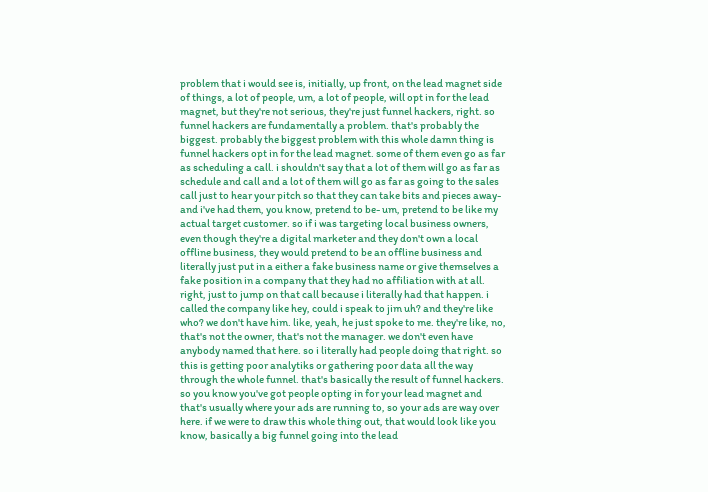problem that i would see is, initially, up front, on the lead magnet side of things, a lot of people, um, a lot of people, will opt in for the lead magnet, but they're not serious, they're just funnel hackers, right. so funnel hackers are fundamentally a problem. that's probably the biggest. probably the biggest problem with this whole damn thing is funnel hackers opt in for the lead magnet. some of them even go as far as scheduling a call. i shouldn't say that a lot of them will go as far as schedule and call and a lot of them will go as far as going to the sales call just to hear your pitch so that they can take bits and pieces away- and i've had them, you know, pretend to be- um, pretend to be like my actual target customer. so if i was targeting local business owners, even though they're a digital marketer and they don't own a local offline business, they would pretend to be an offline business and literally just put in a either a fake business name or give themselves a fake position in a company that they had no affiliation with at all. right, just to jump on that call because i literally had that happen. i called the company like hey, could i speak to jim uh? and they're like who? we don't have him. like, yeah, he just spoke to me. they're like, no, that's not the owner, that's not the manager. we don't even have anybody named that here. so i literally had people doing that right. so this is getting poor analytiks or gathering poor data all the way through the whole funnel. that's basically the result of funnel hackers. so you know you've got people opting in for your lead magnet and that's usually where your ads are running to, so your ads are way over here. if we were to draw this whole thing out, that would look like you know, basically a big funnel going into the lead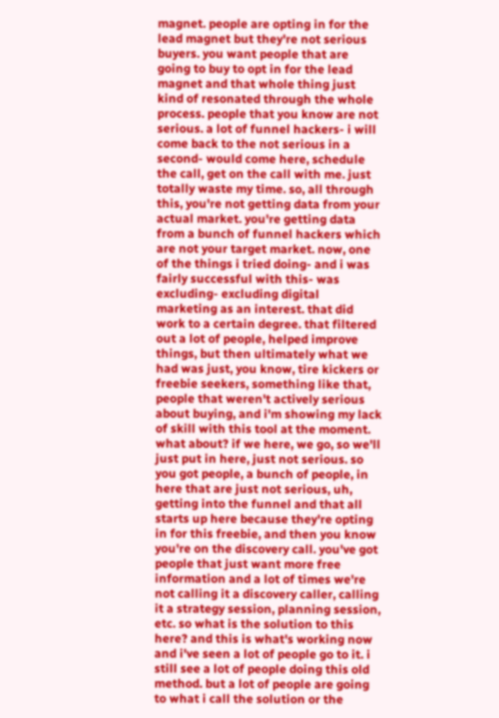magnet. people are opting in for the lead magnet but they're not serious buyers. you want people that are going to buy to opt in for the lead magnet and that whole thing just kind of resonated through the whole process. people that you know are not serious. a lot of funnel hackers- i will come back to the not serious in a second- would come here, schedule the call, get on the call with me. just totally waste my time. so, all through this, you're not getting data from your actual market. you're getting data from a bunch of funnel hackers which are not your target market. now, one of the things i tried doing- and i was fairly successful with this- was excluding- excluding digital marketing as an interest. that did work to a certain degree. that filtered out a lot of people, helped improve things, but then ultimately what we had was just, you know, tire kickers or freebie seekers, something like that, people that weren't actively serious about buying, and i'm showing my lack of skill with this tool at the moment. what about? if we here, we go, so we'll just put in here, just not serious. so you got people, a bunch of people, in here that are just not serious, uh, getting into the funnel and that all starts up here because they're opting in for this freebie, and then you know you're on the discovery call. you've got people that just want more free information and a lot of times we're not calling it a discovery caller, calling it a strategy session, planning session, etc. so what is the solution to this here? and this is what's working now and i've seen a lot of people go to it. i still see a lot of people doing this old method. but a lot of people are going to what i call the solution or the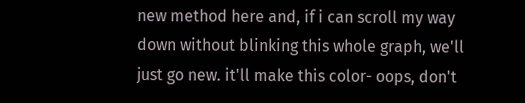new method here and, if i can scroll my way down without blinking this whole graph, we'll just go new. it'll make this color- oops, don't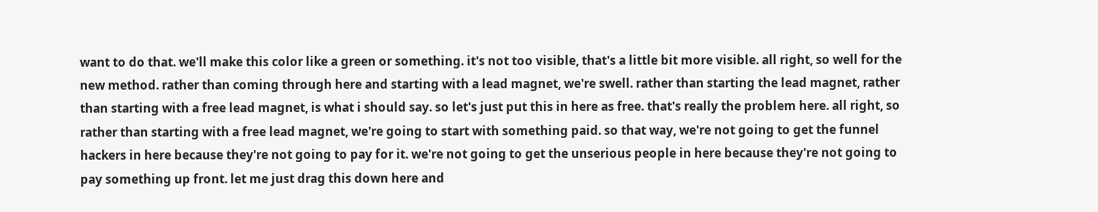want to do that. we'll make this color like a green or something. it's not too visible, that's a little bit more visible. all right, so well for the new method. rather than coming through here and starting with a lead magnet, we're swell. rather than starting the lead magnet, rather than starting with a free lead magnet, is what i should say. so let's just put this in here as free. that's really the problem here. all right, so rather than starting with a free lead magnet, we're going to start with something paid. so that way, we're not going to get the funnel hackers in here because they're not going to pay for it. we're not going to get the unserious people in here because they're not going to pay something up front. let me just drag this down here and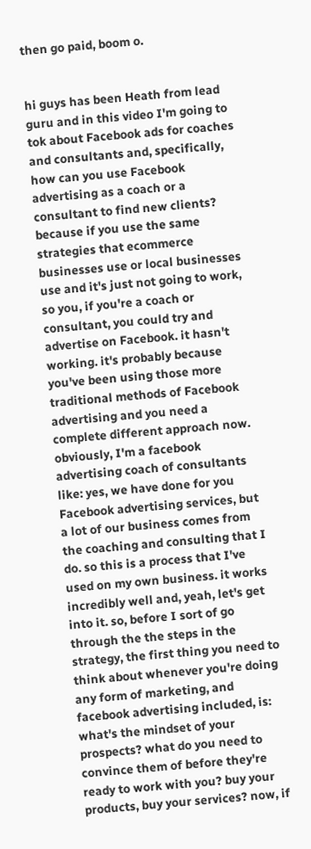then go paid, boom o.


hi guys has been Heath from lead guru and in this video I'm going to tok about Facebook ads for coaches and consultants and, specifically, how can you use Facebook advertising as a coach or a consultant to find new clients? because if you use the same strategies that ecommerce businesses use or local businesses use and it's just not going to work, so you, if you're a coach or consultant, you could try and advertise on Facebook. it hasn't working. it's probably because you've been using those more traditional methods of Facebook advertising and you need a complete different approach now. obviously, I'm a facebook advertising coach of consultants like: yes, we have done for you Facebook advertising services, but a lot of our business comes from the coaching and consulting that I do. so this is a process that I've used on my own business. it works incredibly well and, yeah, let's get into it. so, before I sort of go through the the steps in the strategy, the first thing you need to think about whenever you're doing any form of marketing, and facebook advertising included, is: what's the mindset of your prospects? what do you need to convince them of before they're ready to work with you? buy your products, buy your services? now, if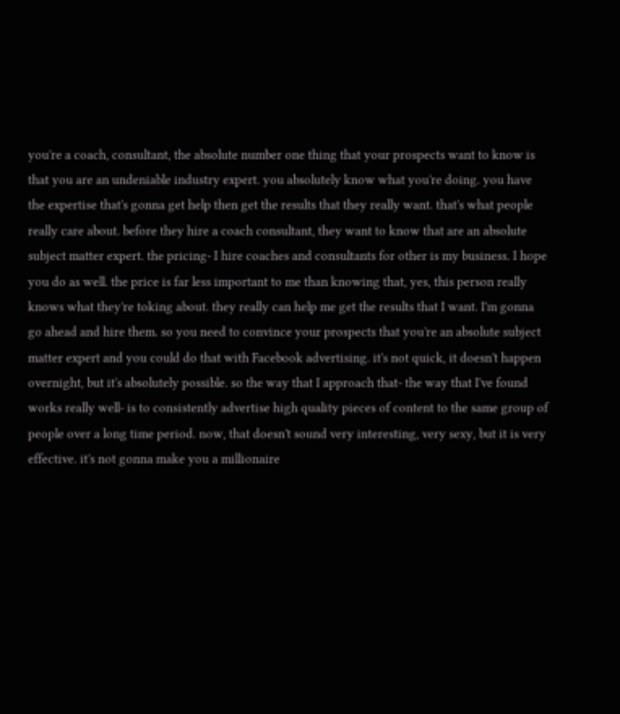you're a coach, consultant, the absolute number one thing that your prospects want to know is that you are an undeniable industry expert. you absolutely know what you're doing. you have the expertise that's gonna get help then get the results that they really want. that's what people really care about. before they hire a coach consultant, they want to know that are an absolute subject matter expert. the pricing- I hire coaches and consultants for other is my business. I hope you do as well. the price is far less important to me than knowing that, yes, this person really knows what they're toking about. they really can help me get the results that I want. I'm gonna go ahead and hire them. so you need to convince your prospects that you're an absolute subject matter expert and you could do that with Facebook advertising. it's not quick, it doesn't happen overnight, but it's absolutely possible. so the way that I approach that- the way that I've found works really well- is to consistently advertise high quality pieces of content to the same group of people over a long time period. now, that doesn't sound very interesting, very sexy, but it is very effective. it's not gonna make you a millionaire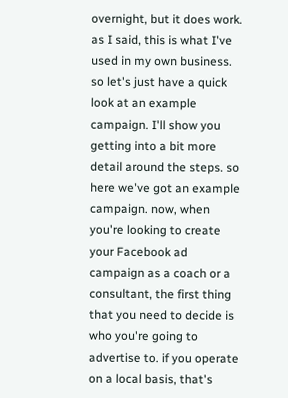overnight, but it does work. as I said, this is what I've used in my own business. so let's just have a quick look at an example campaign. I'll show you getting into a bit more detail around the steps. so here we've got an example campaign. now, when you're looking to create your Facebook ad campaign as a coach or a consultant, the first thing that you need to decide is who you're going to advertise to. if you operate on a local basis, that's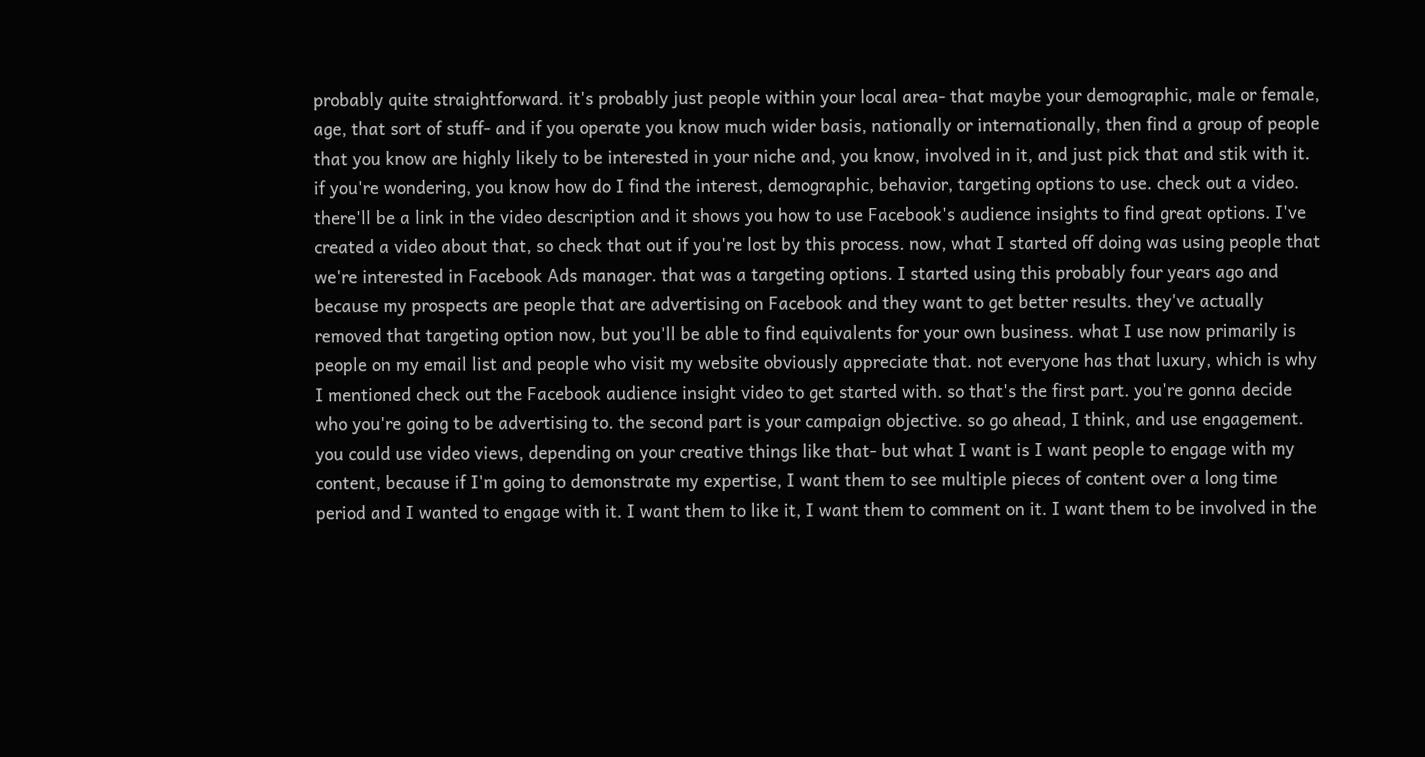probably quite straightforward. it's probably just people within your local area- that maybe your demographic, male or female, age, that sort of stuff- and if you operate you know much wider basis, nationally or internationally, then find a group of people that you know are highly likely to be interested in your niche and, you know, involved in it, and just pick that and stik with it. if you're wondering, you know how do I find the interest, demographic, behavior, targeting options to use. check out a video. there'll be a link in the video description and it shows you how to use Facebook's audience insights to find great options. I've created a video about that, so check that out if you're lost by this process. now, what I started off doing was using people that we're interested in Facebook Ads manager. that was a targeting options. I started using this probably four years ago and because my prospects are people that are advertising on Facebook and they want to get better results. they've actually removed that targeting option now, but you'll be able to find equivalents for your own business. what I use now primarily is people on my email list and people who visit my website obviously appreciate that. not everyone has that luxury, which is why I mentioned check out the Facebook audience insight video to get started with. so that's the first part. you're gonna decide who you're going to be advertising to. the second part is your campaign objective. so go ahead, I think, and use engagement. you could use video views, depending on your creative things like that- but what I want is I want people to engage with my content, because if I'm going to demonstrate my expertise, I want them to see multiple pieces of content over a long time period and I wanted to engage with it. I want them to like it, I want them to comment on it. I want them to be involved in the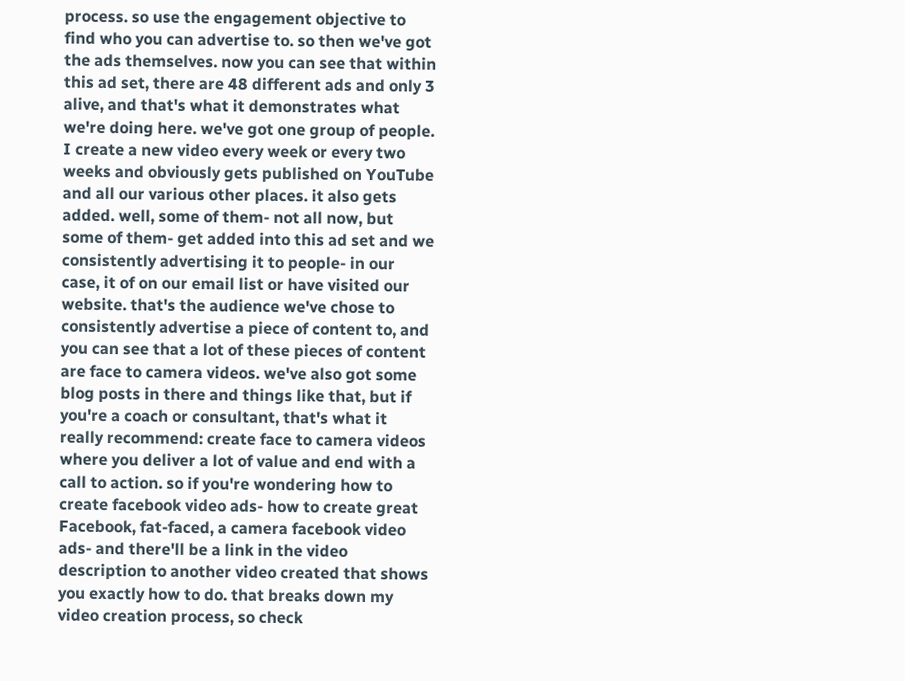process. so use the engagement objective to find who you can advertise to. so then we've got the ads themselves. now you can see that within this ad set, there are 48 different ads and only 3 alive, and that's what it demonstrates what we're doing here. we've got one group of people. I create a new video every week or every two weeks and obviously gets published on YouTube and all our various other places. it also gets added. well, some of them- not all now, but some of them- get added into this ad set and we consistently advertising it to people- in our case, it of on our email list or have visited our website. that's the audience we've chose to consistently advertise a piece of content to, and you can see that a lot of these pieces of content are face to camera videos. we've also got some blog posts in there and things like that, but if you're a coach or consultant, that's what it really recommend: create face to camera videos where you deliver a lot of value and end with a call to action. so if you're wondering how to create facebook video ads- how to create great Facebook, fat-faced, a camera facebook video ads- and there'll be a link in the video description to another video created that shows you exactly how to do. that breaks down my video creation process, so check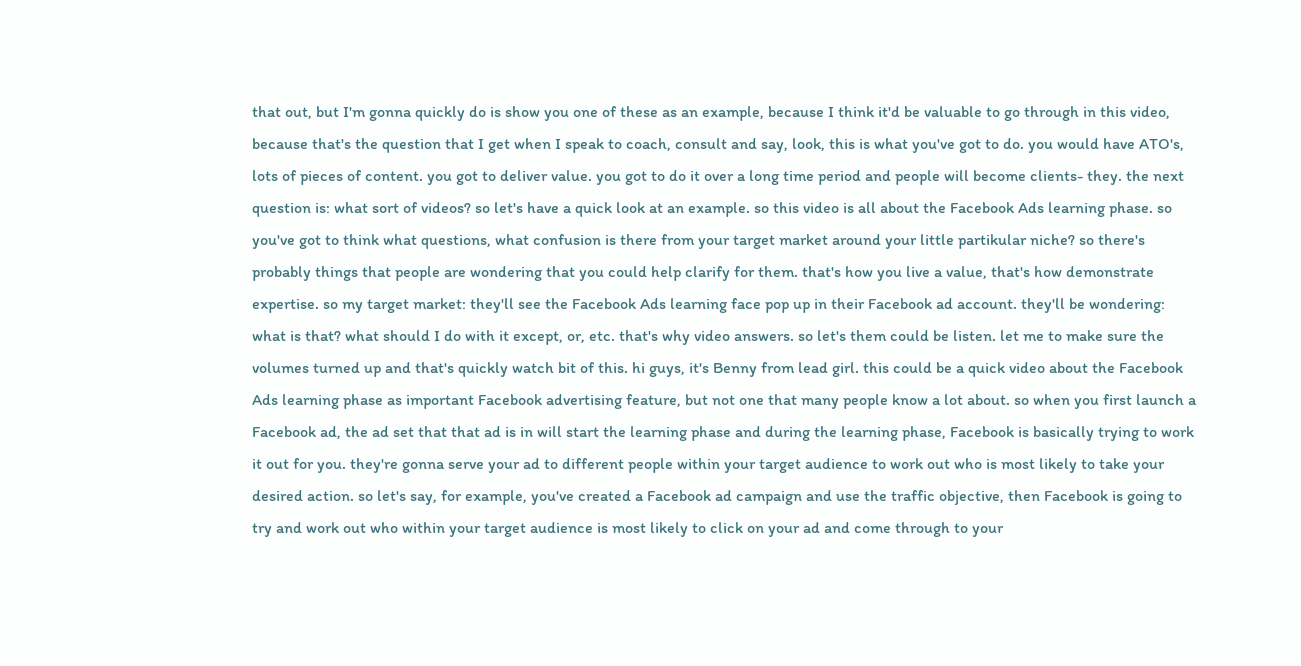that out, but I'm gonna quickly do is show you one of these as an example, because I think it'd be valuable to go through in this video, because that's the question that I get when I speak to coach, consult and say, look, this is what you've got to do. you would have ATO's, lots of pieces of content. you got to deliver value. you got to do it over a long time period and people will become clients- they. the next question is: what sort of videos? so let's have a quick look at an example. so this video is all about the Facebook Ads learning phase. so you've got to think what questions, what confusion is there from your target market around your little partikular niche? so there's probably things that people are wondering that you could help clarify for them. that's how you live a value, that's how demonstrate expertise. so my target market: they'll see the Facebook Ads learning face pop up in their Facebook ad account. they'll be wondering: what is that? what should I do with it except, or, etc. that's why video answers. so let's them could be listen. let me to make sure the volumes turned up and that's quickly watch bit of this. hi guys, it's Benny from lead girl. this could be a quick video about the Facebook Ads learning phase as important Facebook advertising feature, but not one that many people know a lot about. so when you first launch a Facebook ad, the ad set that that ad is in will start the learning phase and during the learning phase, Facebook is basically trying to work it out for you. they're gonna serve your ad to different people within your target audience to work out who is most likely to take your desired action. so let's say, for example, you've created a Facebook ad campaign and use the traffic objective, then Facebook is going to try and work out who within your target audience is most likely to click on your ad and come through to your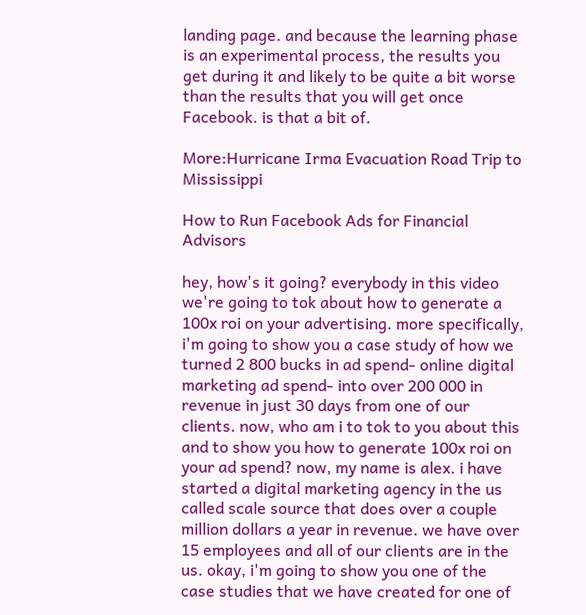landing page. and because the learning phase is an experimental process, the results you get during it and likely to be quite a bit worse than the results that you will get once Facebook. is that a bit of.

More:Hurricane Irma Evacuation Road Trip to Mississippi

How to Run Facebook Ads for Financial Advisors

hey, how's it going? everybody in this video we're going to tok about how to generate a 100x roi on your advertising. more specifically, i'm going to show you a case study of how we turned 2 800 bucks in ad spend- online digital marketing ad spend- into over 200 000 in revenue in just 30 days from one of our clients. now, who am i to tok to you about this and to show you how to generate 100x roi on your ad spend? now, my name is alex. i have started a digital marketing agency in the us called scale source that does over a couple million dollars a year in revenue. we have over 15 employees and all of our clients are in the us. okay, i'm going to show you one of the case studies that we have created for one of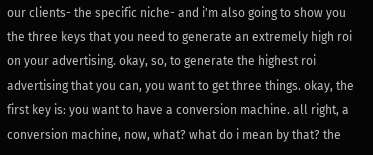our clients- the specific niche- and i'm also going to show you the three keys that you need to generate an extremely high roi on your advertising. okay, so, to generate the highest roi advertising that you can, you want to get three things. okay, the first key is: you want to have a conversion machine. all right, a conversion machine, now, what? what do i mean by that? the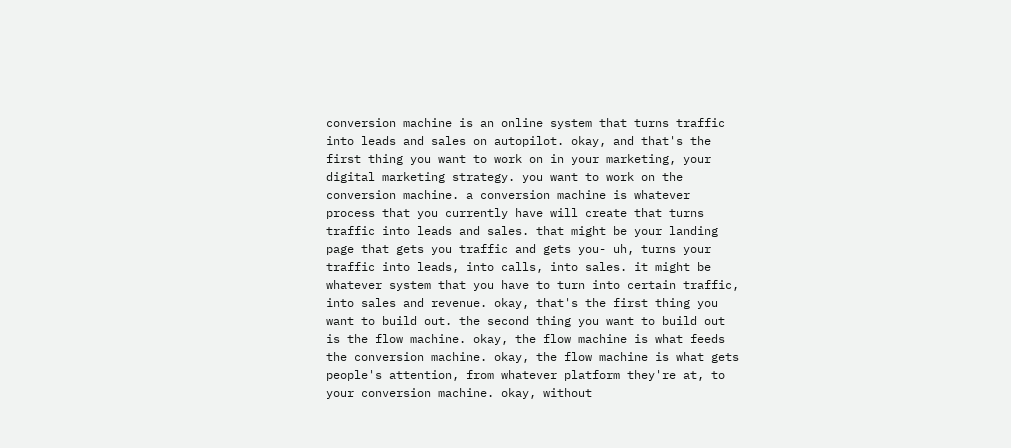conversion machine is an online system that turns traffic into leads and sales on autopilot. okay, and that's the first thing you want to work on in your marketing, your digital marketing strategy. you want to work on the conversion machine. a conversion machine is whatever process that you currently have will create that turns traffic into leads and sales. that might be your landing page that gets you traffic and gets you- uh, turns your traffic into leads, into calls, into sales. it might be whatever system that you have to turn into certain traffic, into sales and revenue. okay, that's the first thing you want to build out. the second thing you want to build out is the flow machine. okay, the flow machine is what feeds the conversion machine. okay, the flow machine is what gets people's attention, from whatever platform they're at, to your conversion machine. okay, without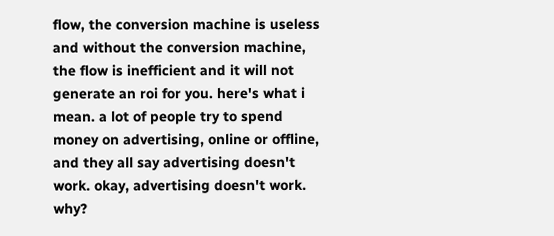flow, the conversion machine is useless and without the conversion machine, the flow is inefficient and it will not generate an roi for you. here's what i mean. a lot of people try to spend money on advertising, online or offline, and they all say advertising doesn't work. okay, advertising doesn't work. why?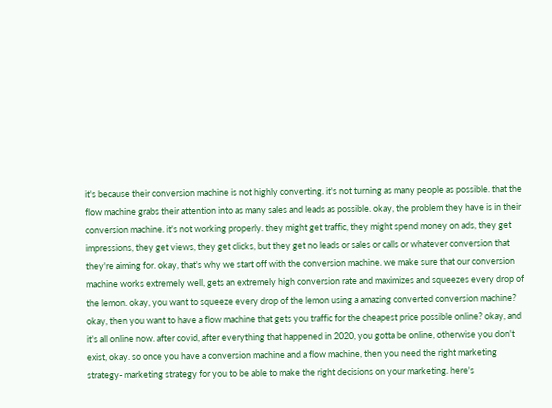it's because their conversion machine is not highly converting. it's not turning as many people as possible. that the flow machine grabs their attention into as many sales and leads as possible. okay, the problem they have is in their conversion machine. it's not working properly. they might get traffic, they might spend money on ads, they get impressions, they get views, they get clicks, but they get no leads or sales or calls or whatever conversion that they're aiming for. okay, that's why we start off with the conversion machine. we make sure that our conversion machine works extremely well, gets an extremely high conversion rate and maximizes and squeezes every drop of the lemon. okay, you want to squeeze every drop of the lemon using a amazing converted conversion machine? okay, then you want to have a flow machine that gets you traffic for the cheapest price possible online? okay, and it's all online now. after covid, after everything that happened in 2020, you gotta be online, otherwise you don't exist, okay. so once you have a conversion machine and a flow machine, then you need the right marketing strategy- marketing strategy for you to be able to make the right decisions on your marketing. here's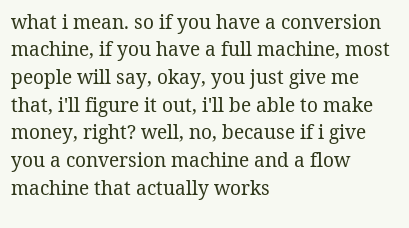what i mean. so if you have a conversion machine, if you have a full machine, most people will say, okay, you just give me that, i'll figure it out, i'll be able to make money, right? well, no, because if i give you a conversion machine and a flow machine that actually works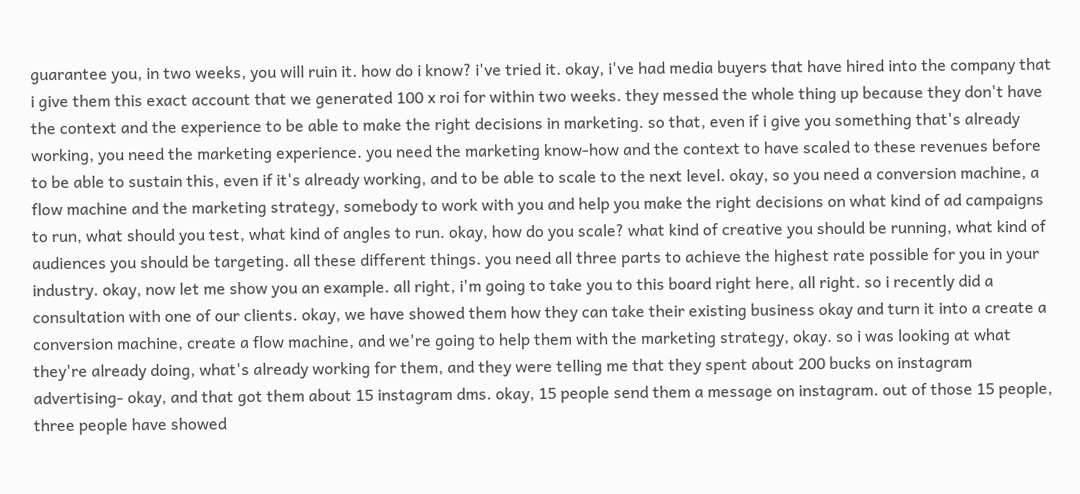guarantee you, in two weeks, you will ruin it. how do i know? i've tried it. okay, i've had media buyers that have hired into the company that i give them this exact account that we generated 100 x roi for within two weeks. they messed the whole thing up because they don't have the context and the experience to be able to make the right decisions in marketing. so that, even if i give you something that's already working, you need the marketing experience. you need the marketing know-how and the context to have scaled to these revenues before to be able to sustain this, even if it's already working, and to be able to scale to the next level. okay, so you need a conversion machine, a flow machine and the marketing strategy, somebody to work with you and help you make the right decisions on what kind of ad campaigns to run, what should you test, what kind of angles to run. okay, how do you scale? what kind of creative you should be running, what kind of audiences you should be targeting. all these different things. you need all three parts to achieve the highest rate possible for you in your industry. okay, now let me show you an example. all right, i'm going to take you to this board right here, all right. so i recently did a consultation with one of our clients. okay, we have showed them how they can take their existing business okay and turn it into a create a conversion machine, create a flow machine, and we're going to help them with the marketing strategy, okay. so i was looking at what they're already doing, what's already working for them, and they were telling me that they spent about 200 bucks on instagram advertising- okay, and that got them about 15 instagram dms. okay, 15 people send them a message on instagram. out of those 15 people, three people have showed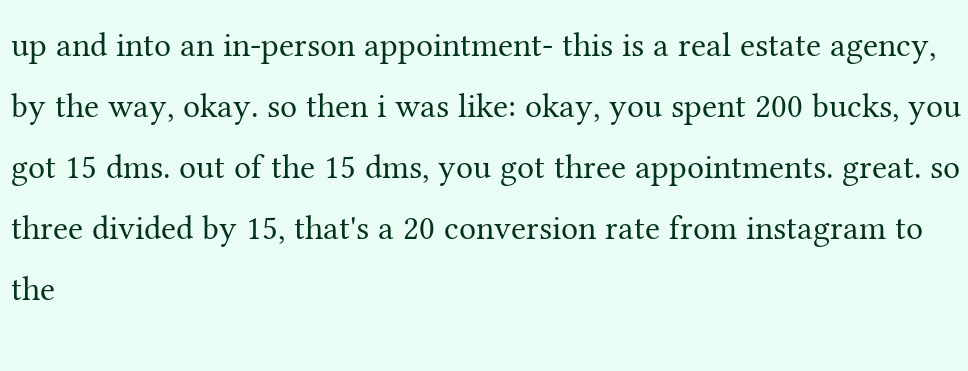up and into an in-person appointment- this is a real estate agency, by the way, okay. so then i was like: okay, you spent 200 bucks, you got 15 dms. out of the 15 dms, you got three appointments. great. so three divided by 15, that's a 20 conversion rate from instagram to the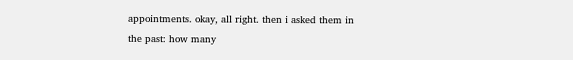appointments. okay, all right. then i asked them in the past: how many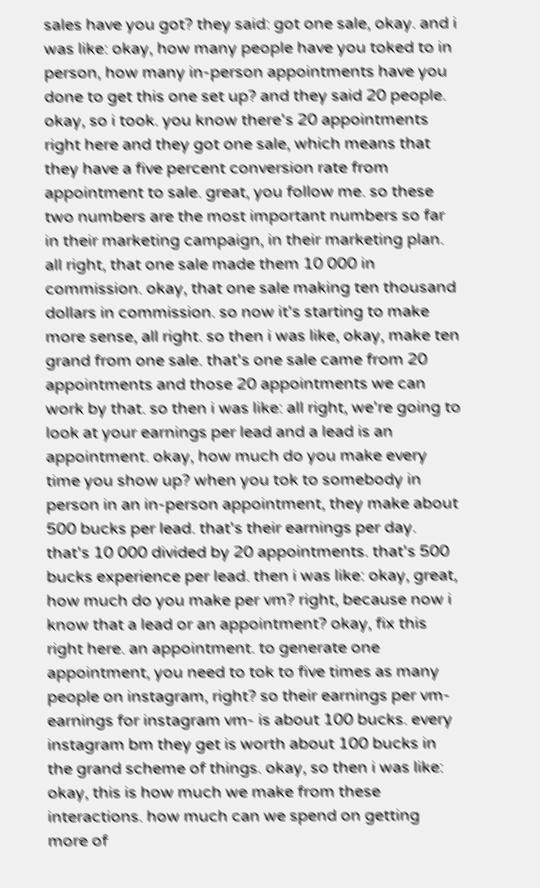sales have you got? they said: got one sale, okay. and i was like: okay, how many people have you toked to in person, how many in-person appointments have you done to get this one set up? and they said 20 people. okay, so i took. you know there's 20 appointments right here and they got one sale, which means that they have a five percent conversion rate from appointment to sale. great, you follow me. so these two numbers are the most important numbers so far in their marketing campaign, in their marketing plan. all right, that one sale made them 10 000 in commission. okay, that one sale making ten thousand dollars in commission. so now it's starting to make more sense, all right. so then i was like, okay, make ten grand from one sale. that's one sale came from 20 appointments and those 20 appointments we can work by that. so then i was like: all right, we're going to look at your earnings per lead and a lead is an appointment. okay, how much do you make every time you show up? when you tok to somebody in person in an in-person appointment, they make about 500 bucks per lead. that's their earnings per day. that's 10 000 divided by 20 appointments. that's 500 bucks experience per lead. then i was like: okay, great, how much do you make per vm? right, because now i know that a lead or an appointment? okay, fix this right here. an appointment. to generate one appointment, you need to tok to five times as many people on instagram, right? so their earnings per vm- earnings for instagram vm- is about 100 bucks. every instagram bm they get is worth about 100 bucks in the grand scheme of things. okay, so then i was like: okay, this is how much we make from these interactions. how much can we spend on getting more of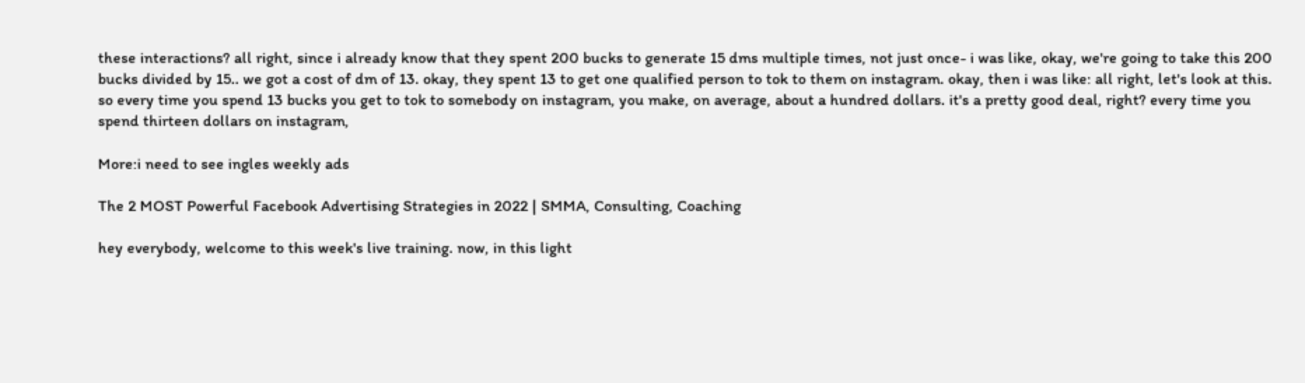these interactions? all right, since i already know that they spent 200 bucks to generate 15 dms multiple times, not just once- i was like, okay, we're going to take this 200 bucks divided by 15.. we got a cost of dm of 13. okay, they spent 13 to get one qualified person to tok to them on instagram. okay, then i was like: all right, let's look at this. so every time you spend 13 bucks you get to tok to somebody on instagram, you make, on average, about a hundred dollars. it's a pretty good deal, right? every time you spend thirteen dollars on instagram,

More:i need to see ingles weekly ads

The 2 MOST Powerful Facebook Advertising Strategies in 2022 | SMMA, Consulting, Coaching

hey everybody, welcome to this week's live training. now, in this light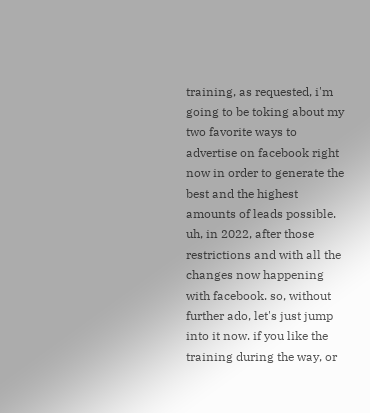training, as requested, i'm going to be toking about my two favorite ways to advertise on facebook right now in order to generate the best and the highest amounts of leads possible. uh, in 2022, after those restrictions and with all the changes now happening with facebook. so, without further ado, let's just jump into it now. if you like the training during the way, or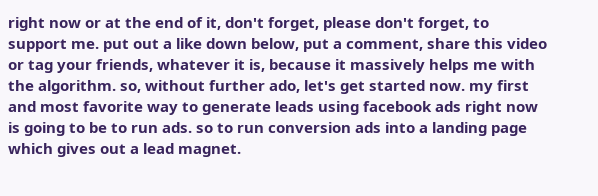right now or at the end of it, don't forget, please don't forget, to support me. put out a like down below, put a comment, share this video or tag your friends, whatever it is, because it massively helps me with the algorithm. so, without further ado, let's get started now. my first and most favorite way to generate leads using facebook ads right now is going to be to run ads. so to run conversion ads into a landing page which gives out a lead magnet.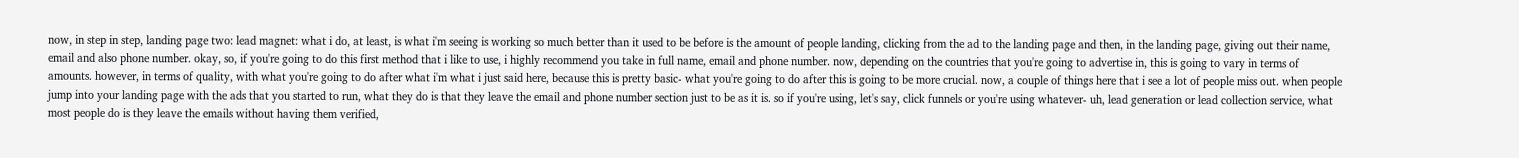now, in step in step, landing page two: lead magnet: what i do, at least, is what i'm seeing is working so much better than it used to be before is the amount of people landing, clicking from the ad to the landing page and then, in the landing page, giving out their name, email and also phone number. okay, so, if you're going to do this first method that i like to use, i highly recommend you take in full name, email and phone number. now, depending on the countries that you're going to advertise in, this is going to vary in terms of amounts. however, in terms of quality, with what you're going to do after what i'm what i just said here, because this is pretty basic- what you're going to do after this is going to be more crucial. now, a couple of things here that i see a lot of people miss out. when people jump into your landing page with the ads that you started to run, what they do is that they leave the email and phone number section just to be as it is. so if you're using, let's say, click funnels or you're using whatever- uh, lead generation or lead collection service, what most people do is they leave the emails without having them verified,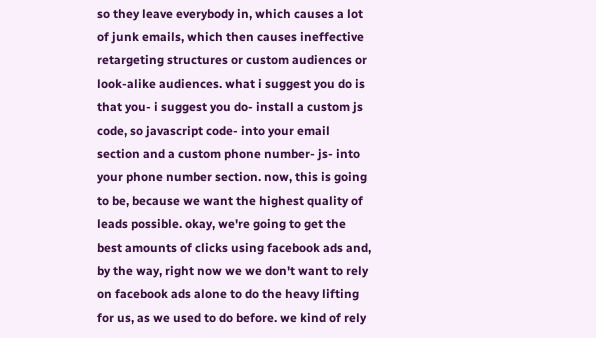so they leave everybody in, which causes a lot of junk emails, which then causes ineffective retargeting structures or custom audiences or look-alike audiences. what i suggest you do is that you- i suggest you do- install a custom js code, so javascript code- into your email section and a custom phone number- js- into your phone number section. now, this is going to be, because we want the highest quality of leads possible. okay, we're going to get the best amounts of clicks using facebook ads and, by the way, right now we we don't want to rely on facebook ads alone to do the heavy lifting for us, as we used to do before. we kind of rely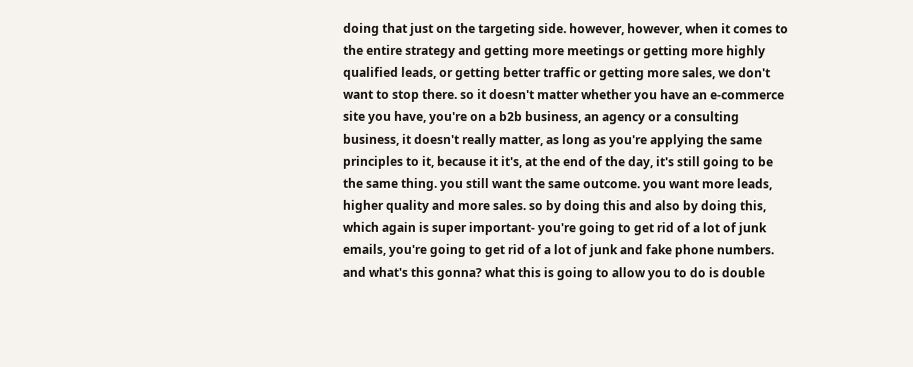doing that just on the targeting side. however, however, when it comes to the entire strategy and getting more meetings or getting more highly qualified leads, or getting better traffic or getting more sales, we don't want to stop there. so it doesn't matter whether you have an e-commerce site you have, you're on a b2b business, an agency or a consulting business, it doesn't really matter, as long as you're applying the same principles to it, because it it's, at the end of the day, it's still going to be the same thing. you still want the same outcome. you want more leads, higher quality and more sales. so by doing this and also by doing this, which again is super important- you're going to get rid of a lot of junk emails, you're going to get rid of a lot of junk and fake phone numbers. and what's this gonna? what this is going to allow you to do is double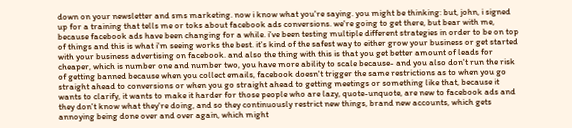down on your newsletter and sms marketing. now i know what you're saying. you might be thinking: but, john, i signed up for a training that tells me or toks about facebook ads conversions. we're going to get there, but bear with me, because facebook ads have been changing for a while. i've been testing multiple different strategies in order to be on top of things and this is what i'm seeing works the best. it's kind of the safest way to either grow your business or get started with your business advertising on facebook. and also the thing with this is that you get better amount of leads for cheaper, which is number one and number two, you have more ability to scale because- and you also don't run the risk of getting banned because when you collect emails, facebook doesn't trigger the same restrictions as to when you go straight ahead to conversions or when you go straight ahead to getting meetings or something like that, because it wants to clarify, it wants to make it harder for those people who are lazy, quote-unquote, are new to facebook ads and they don't know what they're doing, and so they continuously restrict new things, brand new accounts, which gets annoying being done over and over again, which might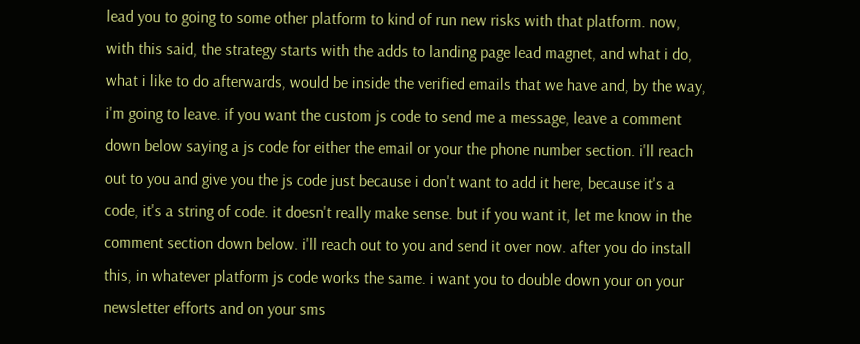lead you to going to some other platform to kind of run new risks with that platform. now, with this said, the strategy starts with the adds to landing page lead magnet, and what i do, what i like to do afterwards, would be inside the verified emails that we have and, by the way, i'm going to leave. if you want the custom js code to send me a message, leave a comment down below saying a js code for either the email or your the phone number section. i'll reach out to you and give you the js code just because i don't want to add it here, because it's a code, it's a string of code. it doesn't really make sense. but if you want it, let me know in the comment section down below. i'll reach out to you and send it over now. after you do install this, in whatever platform js code works the same. i want you to double down your on your newsletter efforts and on your sms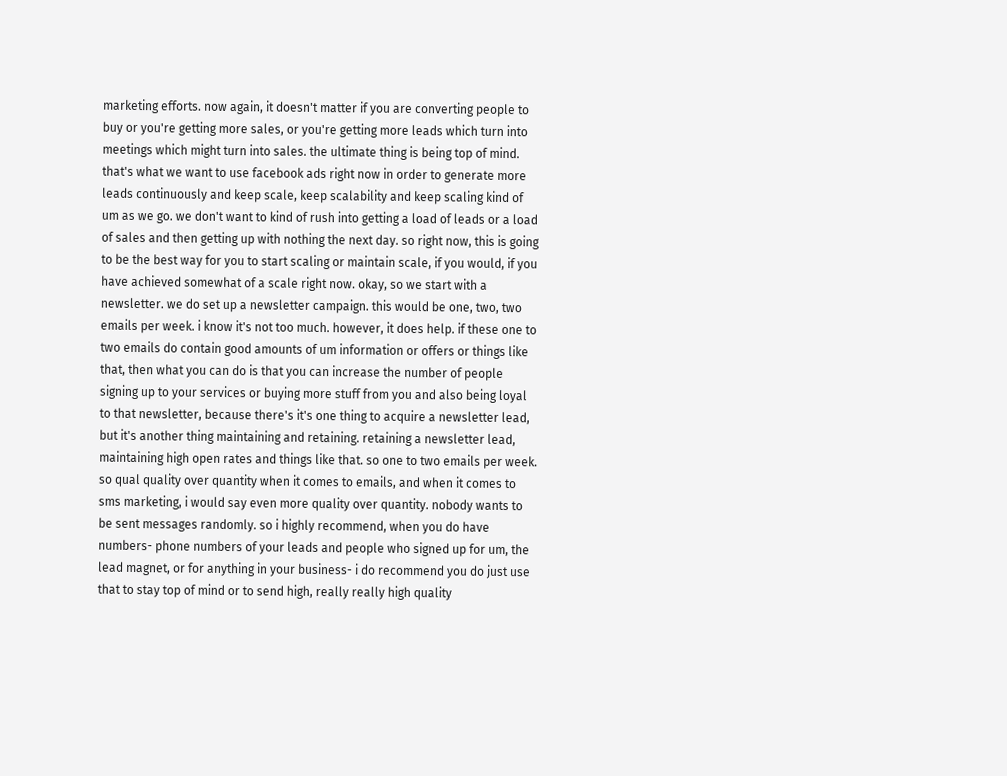marketing efforts. now again, it doesn't matter if you are converting people to buy or you're getting more sales, or you're getting more leads which turn into meetings which might turn into sales. the ultimate thing is being top of mind. that's what we want to use facebook ads right now in order to generate more leads continuously and keep scale, keep scalability and keep scaling kind of um as we go. we don't want to kind of rush into getting a load of leads or a load of sales and then getting up with nothing the next day. so right now, this is going to be the best way for you to start scaling or maintain scale, if you would, if you have achieved somewhat of a scale right now. okay, so we start with a newsletter. we do set up a newsletter campaign. this would be one, two, two emails per week. i know it's not too much. however, it does help. if these one to two emails do contain good amounts of um information or offers or things like that, then what you can do is that you can increase the number of people signing up to your services or buying more stuff from you and also being loyal to that newsletter, because there's it's one thing to acquire a newsletter lead, but it's another thing maintaining and retaining. retaining a newsletter lead, maintaining high open rates and things like that. so one to two emails per week. so qual quality over quantity when it comes to emails, and when it comes to sms marketing, i would say even more quality over quantity. nobody wants to be sent messages randomly. so i highly recommend, when you do have numbers- phone numbers of your leads and people who signed up for um, the lead magnet, or for anything in your business- i do recommend you do just use that to stay top of mind or to send high, really really high quality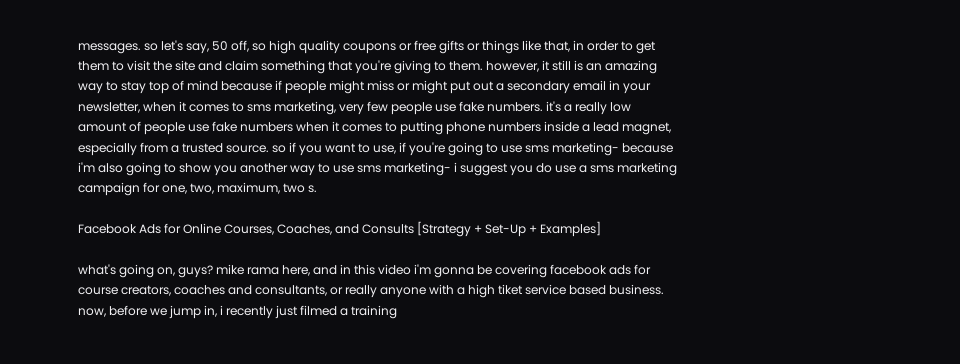messages. so let's say, 50 off, so high quality coupons or free gifts or things like that, in order to get them to visit the site and claim something that you're giving to them. however, it still is an amazing way to stay top of mind because if people might miss or might put out a secondary email in your newsletter, when it comes to sms marketing, very few people use fake numbers. it's a really low amount of people use fake numbers when it comes to putting phone numbers inside a lead magnet, especially from a trusted source. so if you want to use, if you're going to use sms marketing- because i'm also going to show you another way to use sms marketing- i suggest you do use a sms marketing campaign for one, two, maximum, two s.

Facebook Ads for Online Courses, Coaches, and Consults [Strategy + Set-Up + Examples]

what's going on, guys? mike rama here, and in this video i'm gonna be covering facebook ads for course creators, coaches and consultants, or really anyone with a high tiket service based business. now, before we jump in, i recently just filmed a training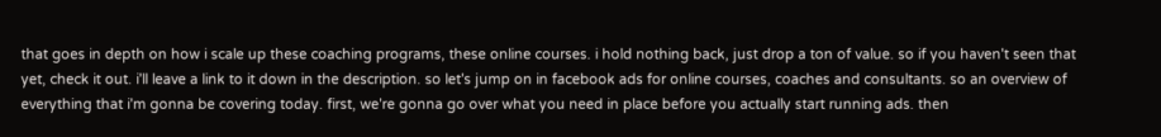that goes in depth on how i scale up these coaching programs, these online courses. i hold nothing back, just drop a ton of value. so if you haven't seen that yet, check it out. i'll leave a link to it down in the description. so let's jump on in facebook ads for online courses, coaches and consultants. so an overview of everything that i'm gonna be covering today. first, we're gonna go over what you need in place before you actually start running ads. then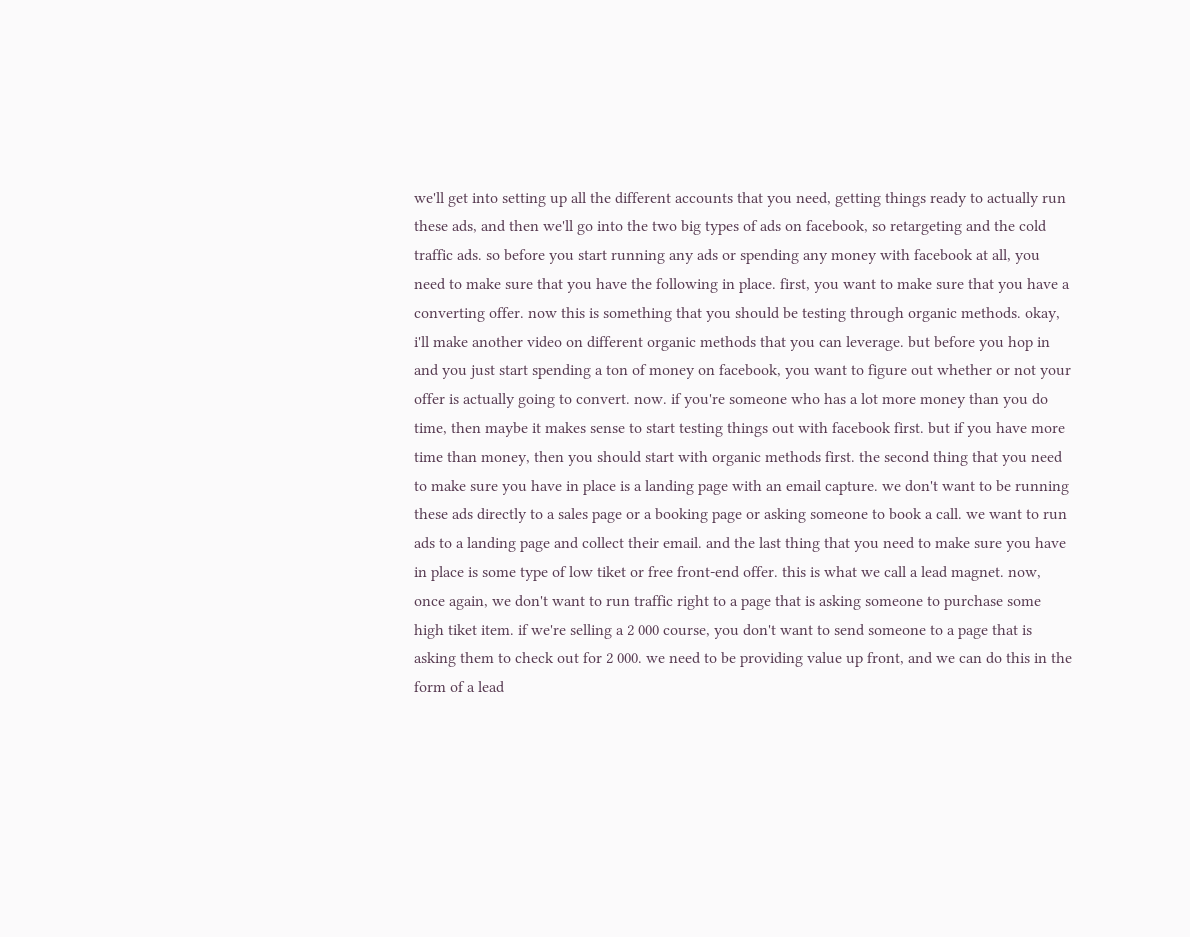we'll get into setting up all the different accounts that you need, getting things ready to actually run these ads, and then we'll go into the two big types of ads on facebook, so retargeting and the cold traffic ads. so before you start running any ads or spending any money with facebook at all, you need to make sure that you have the following in place. first, you want to make sure that you have a converting offer. now this is something that you should be testing through organic methods. okay, i'll make another video on different organic methods that you can leverage. but before you hop in and you just start spending a ton of money on facebook, you want to figure out whether or not your offer is actually going to convert. now. if you're someone who has a lot more money than you do time, then maybe it makes sense to start testing things out with facebook first. but if you have more time than money, then you should start with organic methods first. the second thing that you need to make sure you have in place is a landing page with an email capture. we don't want to be running these ads directly to a sales page or a booking page or asking someone to book a call. we want to run ads to a landing page and collect their email. and the last thing that you need to make sure you have in place is some type of low tiket or free front-end offer. this is what we call a lead magnet. now, once again, we don't want to run traffic right to a page that is asking someone to purchase some high tiket item. if we're selling a 2 000 course, you don't want to send someone to a page that is asking them to check out for 2 000. we need to be providing value up front, and we can do this in the form of a lead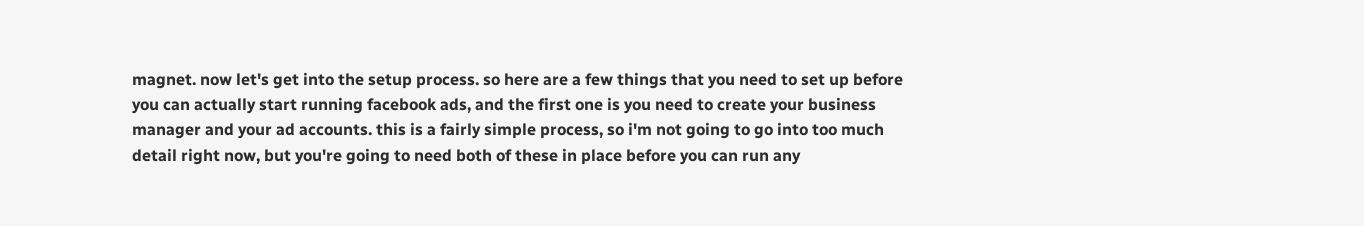magnet. now let's get into the setup process. so here are a few things that you need to set up before you can actually start running facebook ads, and the first one is you need to create your business manager and your ad accounts. this is a fairly simple process, so i'm not going to go into too much detail right now, but you're going to need both of these in place before you can run any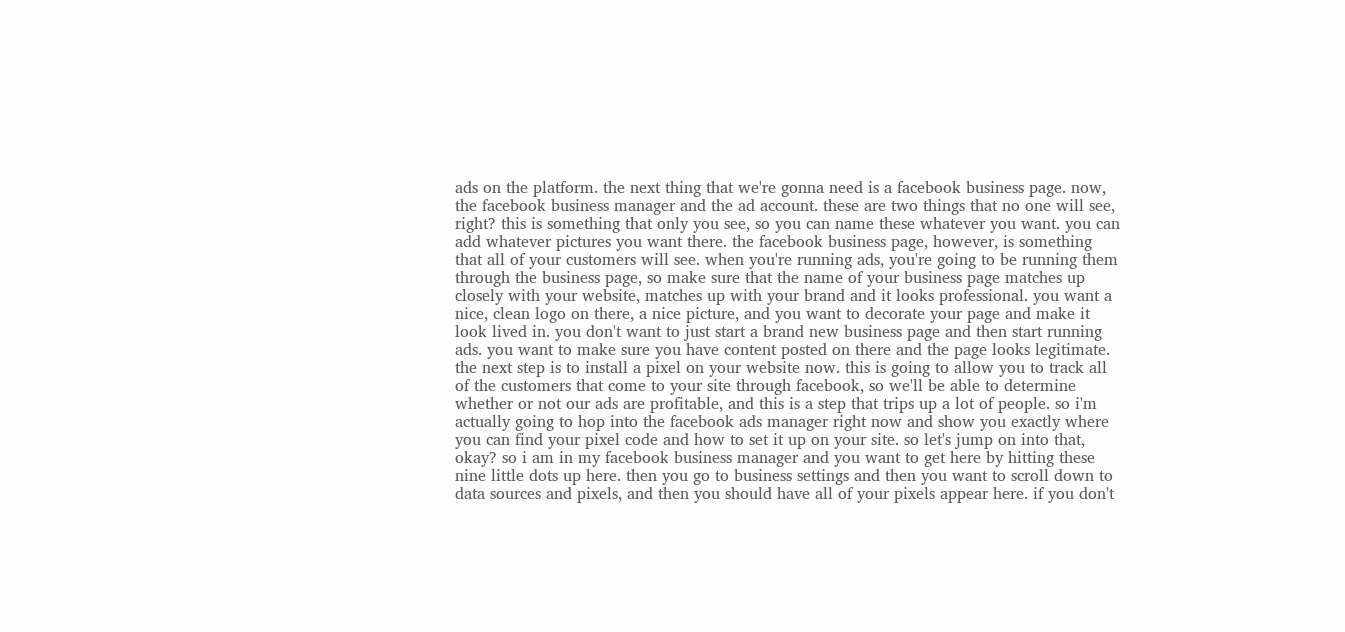ads on the platform. the next thing that we're gonna need is a facebook business page. now, the facebook business manager and the ad account. these are two things that no one will see, right? this is something that only you see, so you can name these whatever you want. you can add whatever pictures you want there. the facebook business page, however, is something that all of your customers will see. when you're running ads, you're going to be running them through the business page, so make sure that the name of your business page matches up closely with your website, matches up with your brand and it looks professional. you want a nice, clean logo on there, a nice picture, and you want to decorate your page and make it look lived in. you don't want to just start a brand new business page and then start running ads. you want to make sure you have content posted on there and the page looks legitimate. the next step is to install a pixel on your website now. this is going to allow you to track all of the customers that come to your site through facebook, so we'll be able to determine whether or not our ads are profitable, and this is a step that trips up a lot of people. so i'm actually going to hop into the facebook ads manager right now and show you exactly where you can find your pixel code and how to set it up on your site. so let's jump on into that, okay? so i am in my facebook business manager and you want to get here by hitting these nine little dots up here. then you go to business settings and then you want to scroll down to data sources and pixels, and then you should have all of your pixels appear here. if you don't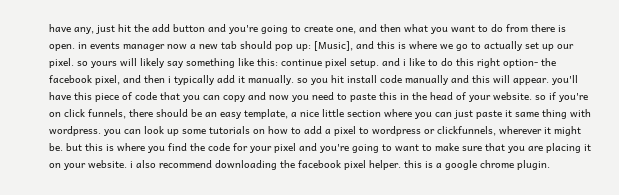have any, just hit the add button and you're going to create one, and then what you want to do from there is open. in events manager now a new tab should pop up: [Music], and this is where we go to actually set up our pixel. so yours will likely say something like this: continue pixel setup. and i like to do this right option- the facebook pixel, and then i typically add it manually. so you hit install code manually and this will appear. you'll have this piece of code that you can copy and now you need to paste this in the head of your website. so if you're on click funnels, there should be an easy template, a nice little section where you can just paste it same thing with wordpress. you can look up some tutorials on how to add a pixel to wordpress or clickfunnels, wherever it might be. but this is where you find the code for your pixel and you're going to want to make sure that you are placing it on your website. i also recommend downloading the facebook pixel helper. this is a google chrome plugin.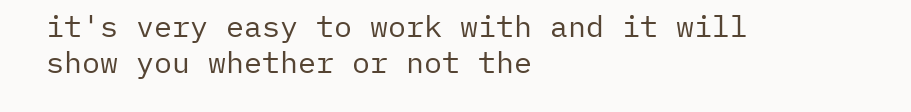it's very easy to work with and it will show you whether or not the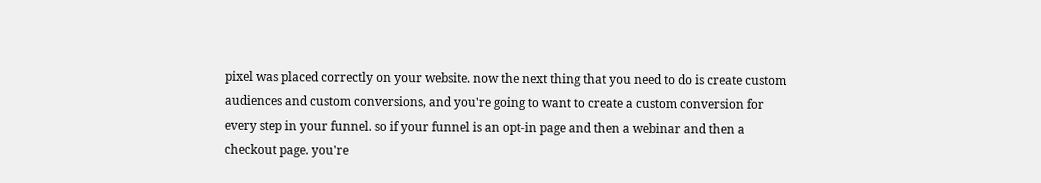pixel was placed correctly on your website. now the next thing that you need to do is create custom audiences and custom conversions, and you're going to want to create a custom conversion for every step in your funnel. so if your funnel is an opt-in page and then a webinar and then a checkout page. you're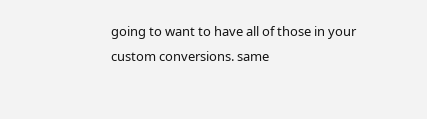going to want to have all of those in your custom conversions. same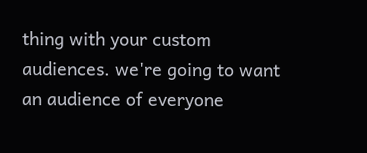thing with your custom audiences. we're going to want an audience of everyone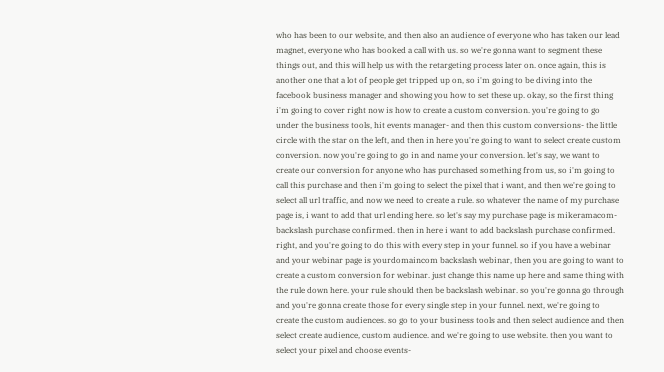who has been to our website, and then also an audience of everyone who has taken our lead magnet, everyone who has booked a call with us. so we're gonna want to segment these things out, and this will help us with the retargeting process later on. once again, this is another one that a lot of people get tripped up on, so i'm going to be diving into the facebook business manager and showing you how to set these up. okay, so the first thing i'm going to cover right now is how to create a custom conversion. you're going to go under the business tools, hit events manager- and then this custom conversions- the little circle with the star on the left, and then in here you're going to want to select create custom conversion. now you're going to go in and name your conversion. let's say, we want to create our conversion for anyone who has purchased something from us, so i'm going to call this purchase and then i'm going to select the pixel that i want, and then we're going to select all url traffic, and now we need to create a rule. so whatever the name of my purchase page is, i want to add that url ending here. so let's say my purchase page is mikeramacom- backslash purchase confirmed. then in here i want to add backslash purchase confirmed. right, and you're going to do this with every step in your funnel. so if you have a webinar and your webinar page is yourdomaincom backslash webinar, then you are going to want to create a custom conversion for webinar. just change this name up here and same thing with the rule down here. your rule should then be backslash webinar. so you're gonna go through and you're gonna create those for every single step in your funnel. next, we're going to create the custom audiences. so go to your business tools and then select audience and then select create audience, custom audience. and we're going to use website. then you want to select your pixel and choose events-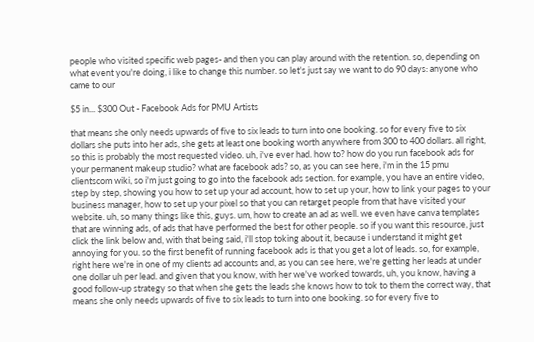people who visited specific web pages- and then you can play around with the retention. so, depending on what event you're doing, i like to change this number. so let's just say we want to do 90 days: anyone who came to our

$5 in... $300 Out - Facebook Ads for PMU Artists

that means she only needs upwards of five to six leads to turn into one booking. so for every five to six dollars she puts into her ads, she gets at least one booking worth anywhere from 300 to 400 dollars. all right, so this is probably the most requested video. uh, i've ever had. how to? how do you run facebook ads for your permanent makeup studio? what are facebook ads? so, as you can see here, i'm in the 15 pmu clientscom wiki, so i'm just going to go into the facebook ads section. for example, you have an entire video, step by step, showing you how to set up your ad account, how to set up your, how to link your pages to your business manager, how to set up your pixel so that you can retarget people from that have visited your website. uh, so many things like this, guys. um, how to create an ad as well. we even have canva templates that are winning ads, of ads that have performed the best for other people. so if you want this resource, just click the link below and, with that being said, i'll stop toking about it, because i understand it might get annoying for you. so the first benefit of running facebook ads is that you get a lot of leads. so, for example, right here we're in one of my clients ad accounts and, as you can see here, we're getting her leads at under one dollar uh per lead. and given that you know, with her we've worked towards, uh, you know, having a good follow-up strategy so that when she gets the leads she knows how to tok to them the correct way, that means she only needs upwards of five to six leads to turn into one booking. so for every five to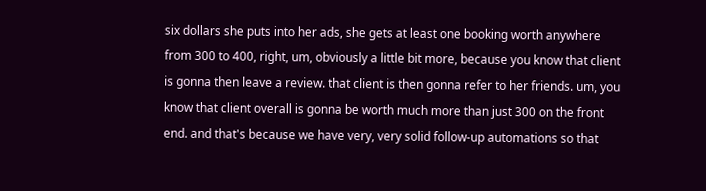six dollars she puts into her ads, she gets at least one booking worth anywhere from 300 to 400, right, um, obviously a little bit more, because you know that client is gonna then leave a review. that client is then gonna refer to her friends. um, you know that client overall is gonna be worth much more than just 300 on the front end. and that's because we have very, very solid follow-up automations so that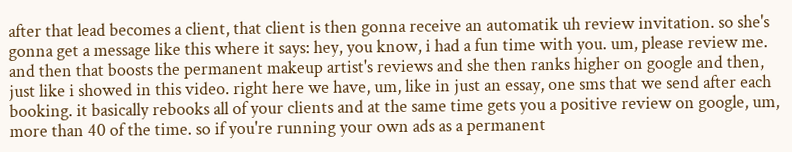after that lead becomes a client, that client is then gonna receive an automatik uh review invitation. so she's gonna get a message like this where it says: hey, you know, i had a fun time with you. um, please review me. and then that boosts the permanent makeup artist's reviews and she then ranks higher on google and then, just like i showed in this video. right here we have, um, like in just an essay, one sms that we send after each booking. it basically rebooks all of your clients and at the same time gets you a positive review on google, um, more than 40 of the time. so if you're running your own ads as a permanent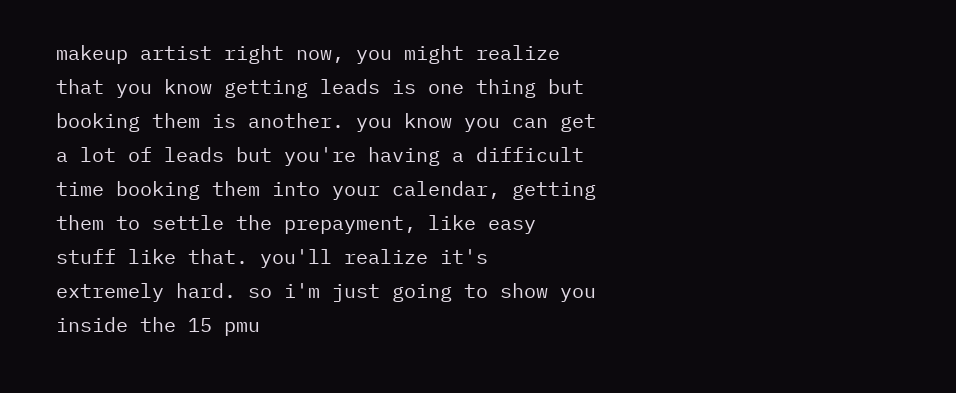makeup artist right now, you might realize that you know getting leads is one thing but booking them is another. you know you can get a lot of leads but you're having a difficult time booking them into your calendar, getting them to settle the prepayment, like easy stuff like that. you'll realize it's extremely hard. so i'm just going to show you inside the 15 pmu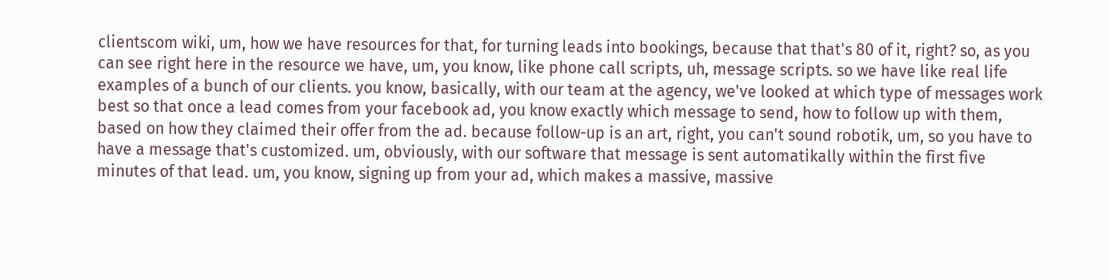clientscom wiki, um, how we have resources for that, for turning leads into bookings, because that that's 80 of it, right? so, as you can see right here in the resource we have, um, you know, like phone call scripts, uh, message scripts. so we have like real life examples of a bunch of our clients. you know, basically, with our team at the agency, we've looked at which type of messages work best so that once a lead comes from your facebook ad, you know exactly which message to send, how to follow up with them, based on how they claimed their offer from the ad. because follow-up is an art, right, you can't sound robotik, um, so you have to have a message that's customized. um, obviously, with our software that message is sent automatikally within the first five minutes of that lead. um, you know, signing up from your ad, which makes a massive, massive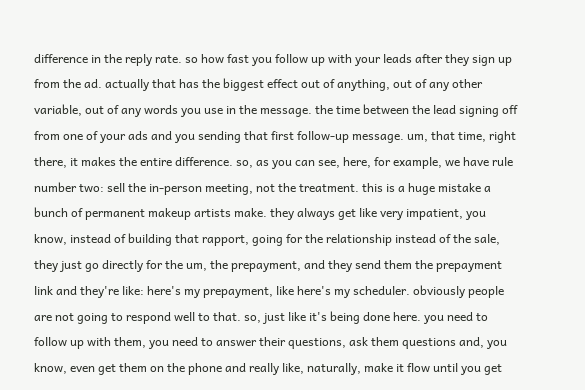difference in the reply rate. so how fast you follow up with your leads after they sign up from the ad. actually that has the biggest effect out of anything, out of any other variable, out of any words you use in the message. the time between the lead signing off from one of your ads and you sending that first follow-up message. um, that time, right there, it makes the entire difference. so, as you can see, here, for example, we have rule number two: sell the in-person meeting, not the treatment. this is a huge mistake a bunch of permanent makeup artists make. they always get like very impatient, you know, instead of building that rapport, going for the relationship instead of the sale, they just go directly for the um, the prepayment, and they send them the prepayment link and they're like: here's my prepayment, like here's my scheduler. obviously people are not going to respond well to that. so, just like it's being done here. you need to follow up with them, you need to answer their questions, ask them questions and, you know, even get them on the phone and really like, naturally, make it flow until you get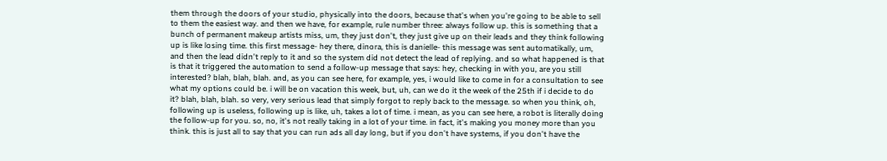them through the doors of your studio, physically into the doors, because that's when you're going to be able to sell to them the easiest way. and then we have, for example, rule number three: always follow up. this is something that a bunch of permanent makeup artists miss, um, they just don't, they just give up on their leads and they think following up is like losing time. this first message- hey there, dinora, this is danielle- this message was sent automatikally, um, and then the lead didn't reply to it and so the system did not detect the lead of replying. and so what happened is that is that it triggered the automation to send a follow-up message that says: hey, checking in with you, are you still interested? blah, blah, blah. and, as you can see here, for example, yes, i would like to come in for a consultation to see what my options could be. i will be on vacation this week, but, uh, can we do it the week of the 25th if i decide to do it? blah, blah, blah. so very, very serious lead that simply forgot to reply back to the message. so when you think, oh, following up is useless, following up is like, uh, takes a lot of time. i mean, as you can see here, a robot is literally doing the follow-up for you. so, no, it's not really taking in a lot of your time. in fact, it's making you money more than you think. this is just all to say that you can run ads all day long, but if you don't have systems, if you don't have the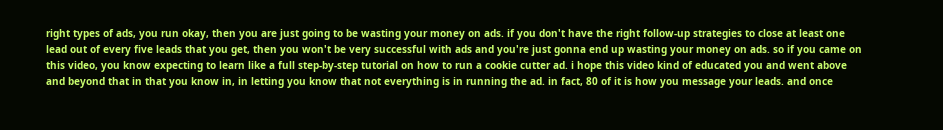right types of ads, you run okay, then you are just going to be wasting your money on ads. if you don't have the right follow-up strategies to close at least one lead out of every five leads that you get, then you won't be very successful with ads and you're just gonna end up wasting your money on ads. so if you came on this video, you know expecting to learn like a full step-by-step tutorial on how to run a cookie cutter ad. i hope this video kind of educated you and went above and beyond that in that you know in, in letting you know that not everything is in running the ad. in fact, 80 of it is how you message your leads. and once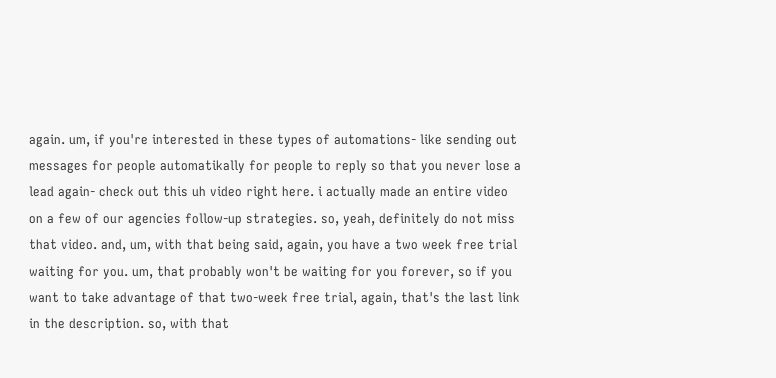again. um, if you're interested in these types of automations- like sending out messages for people automatikally for people to reply so that you never lose a lead again- check out this uh video right here. i actually made an entire video on a few of our agencies follow-up strategies. so, yeah, definitely do not miss that video. and, um, with that being said, again, you have a two week free trial waiting for you. um, that probably won't be waiting for you forever, so if you want to take advantage of that two-week free trial, again, that's the last link in the description. so, with that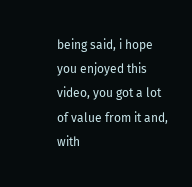being said, i hope you enjoyed this video, you got a lot of value from it and, with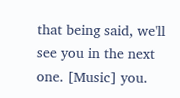that being said, we'll see you in the next one. [Music] you.